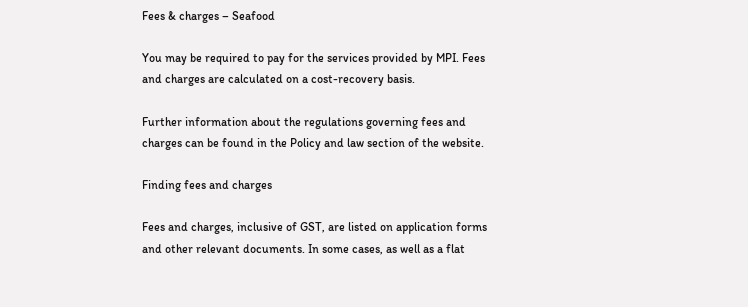Fees & charges – Seafood

You may be required to pay for the services provided by MPI. Fees and charges are calculated on a cost-recovery basis.

Further information about the regulations governing fees and charges can be found in the Policy and law section of the website.

Finding fees and charges

Fees and charges, inclusive of GST, are listed on application forms and other relevant documents. In some cases, as well as a flat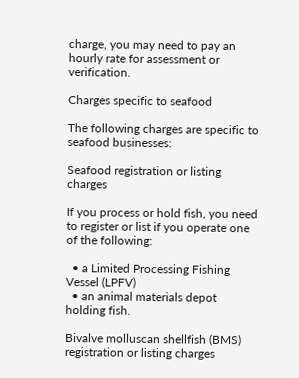charge, you may need to pay an hourly rate for assessment or verification.

Charges specific to seafood

The following charges are specific to seafood businesses:

Seafood registration or listing charges

If you process or hold fish, you need to register or list if you operate one of the following:

  • a Limited Processing Fishing Vessel (LPFV)
  • an animal materials depot holding fish.

Bivalve molluscan shellfish (BMS) registration or listing charges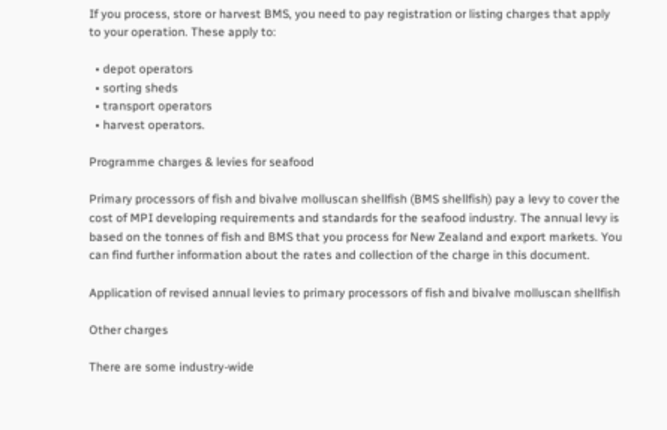If you process, store or harvest BMS, you need to pay registration or listing charges that apply to your operation. These apply to:

  • depot operators
  • sorting sheds
  • transport operators
  • harvest operators.

Programme charges & levies for seafood

Primary processors of fish and bivalve molluscan shellfish (BMS shellfish) pay a levy to cover the cost of MPI developing requirements and standards for the seafood industry. The annual levy is based on the tonnes of fish and BMS that you process for New Zealand and export markets. You can find further information about the rates and collection of the charge in this document.

Application of revised annual levies to primary processors of fish and bivalve molluscan shellfish

Other charges

There are some industry-wide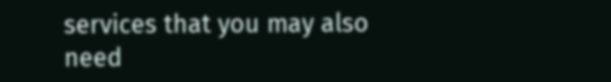services that you may also need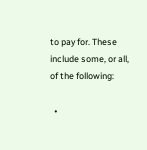to pay for. These include some, or all, of the following:

  •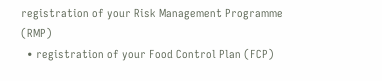registration of your Risk Management Programme (RMP)
  • registration of your Food Control Plan (FCP)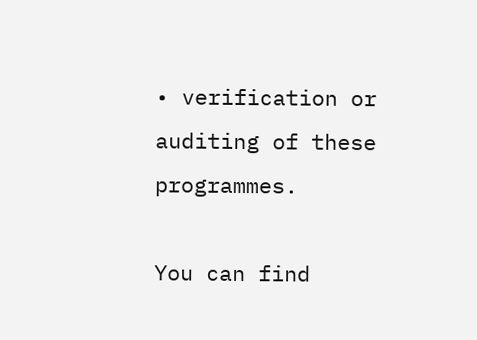• verification or auditing of these programmes.

You can find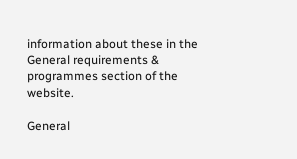information about these in the General requirements & programmes section of the website.

General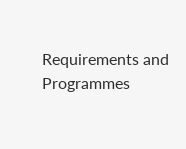Requirements and Programmes